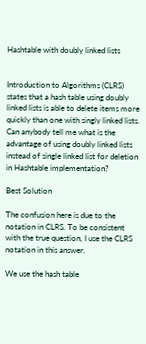Hashtable with doubly linked lists


Introduction to Algorithms (CLRS) states that a hash table using doubly linked lists is able to delete items more quickly than one with singly linked lists. Can anybody tell me what is the advantage of using doubly linked lists instead of single linked list for deletion in Hashtable implementation?

Best Solution

The confusion here is due to the notation in CLRS. To be consistent with the true question, I use the CLRS notation in this answer.

We use the hash table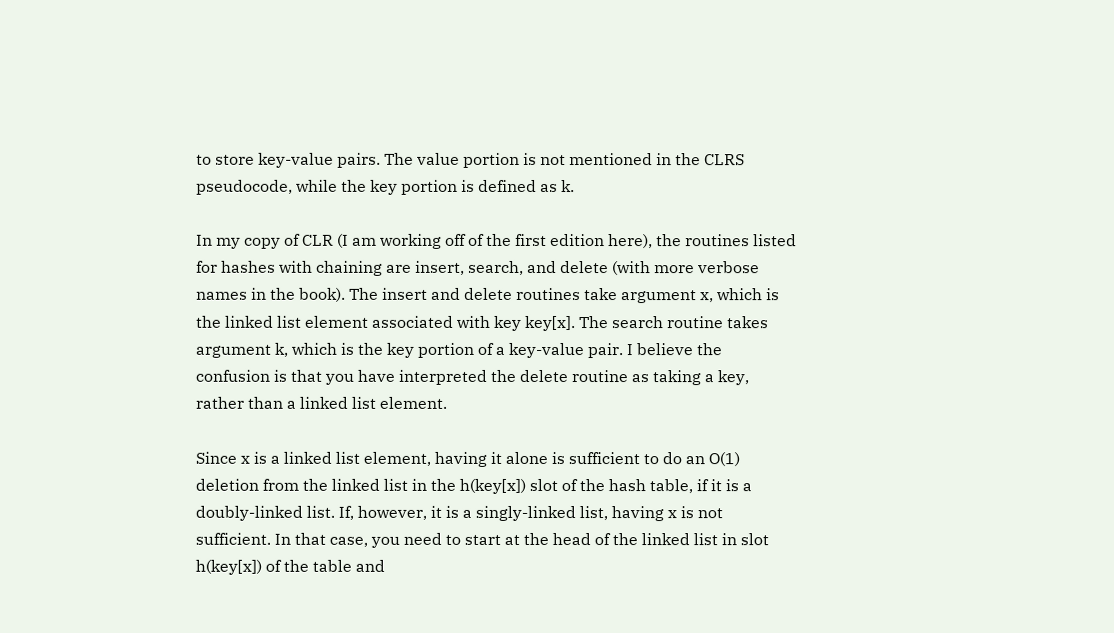to store key-value pairs. The value portion is not mentioned in the CLRS pseudocode, while the key portion is defined as k.

In my copy of CLR (I am working off of the first edition here), the routines listed for hashes with chaining are insert, search, and delete (with more verbose names in the book). The insert and delete routines take argument x, which is the linked list element associated with key key[x]. The search routine takes argument k, which is the key portion of a key-value pair. I believe the confusion is that you have interpreted the delete routine as taking a key, rather than a linked list element.

Since x is a linked list element, having it alone is sufficient to do an O(1) deletion from the linked list in the h(key[x]) slot of the hash table, if it is a doubly-linked list. If, however, it is a singly-linked list, having x is not sufficient. In that case, you need to start at the head of the linked list in slot h(key[x]) of the table and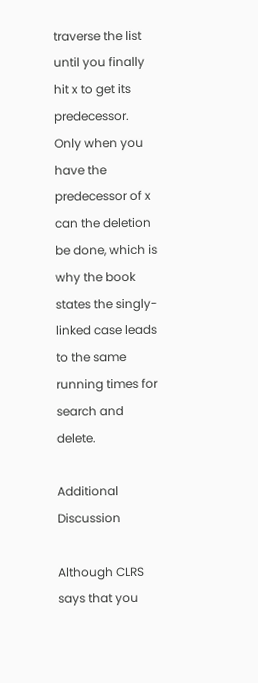traverse the list until you finally hit x to get its predecessor. Only when you have the predecessor of x can the deletion be done, which is why the book states the singly-linked case leads to the same running times for search and delete.

Additional Discussion

Although CLRS says that you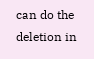can do the deletion in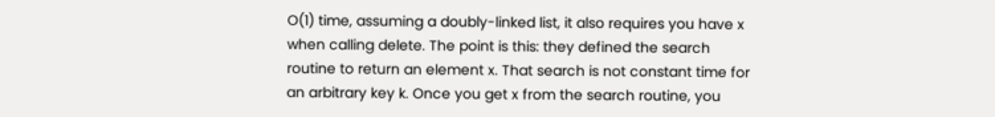O(1) time, assuming a doubly-linked list, it also requires you have x when calling delete. The point is this: they defined the search routine to return an element x. That search is not constant time for an arbitrary key k. Once you get x from the search routine, you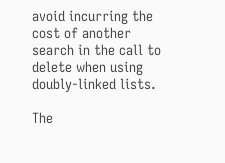avoid incurring the cost of another search in the call to delete when using doubly-linked lists.

The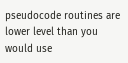pseudocode routines are lower level than you would use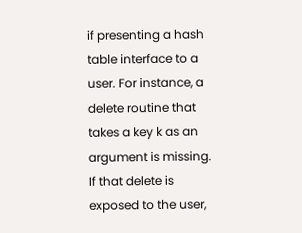if presenting a hash table interface to a user. For instance, a delete routine that takes a key k as an argument is missing. If that delete is exposed to the user,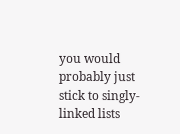you would probably just stick to singly-linked lists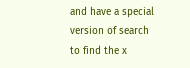and have a special version of search to find the x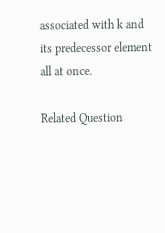associated with k and its predecessor element all at once.

Related Question